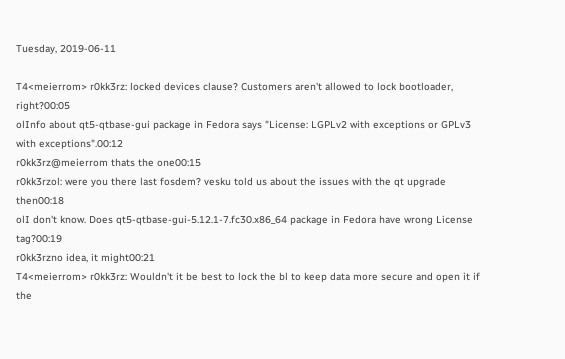Tuesday, 2019-06-11

T4<meierrom> r0kk3rz: locked devices clause? Customers aren't allowed to lock bootloader, right?00:05
olInfo about qt5-qtbase-gui package in Fedora says "License: LGPLv2 with exceptions or GPLv3 with exceptions".00:12
r0kk3rz@meierrom thats the one00:15
r0kk3rzol: were you there last fosdem? vesku told us about the issues with the qt upgrade then00:18
olI don't know. Does qt5-qtbase-gui-5.12.1-7.fc30.x86_64 package in Fedora have wrong License tag?00:19
r0kk3rzno idea, it might00:21
T4<meierrom> r0kk3rz: Wouldn't it be best to lock the bl to keep data more secure and open it if the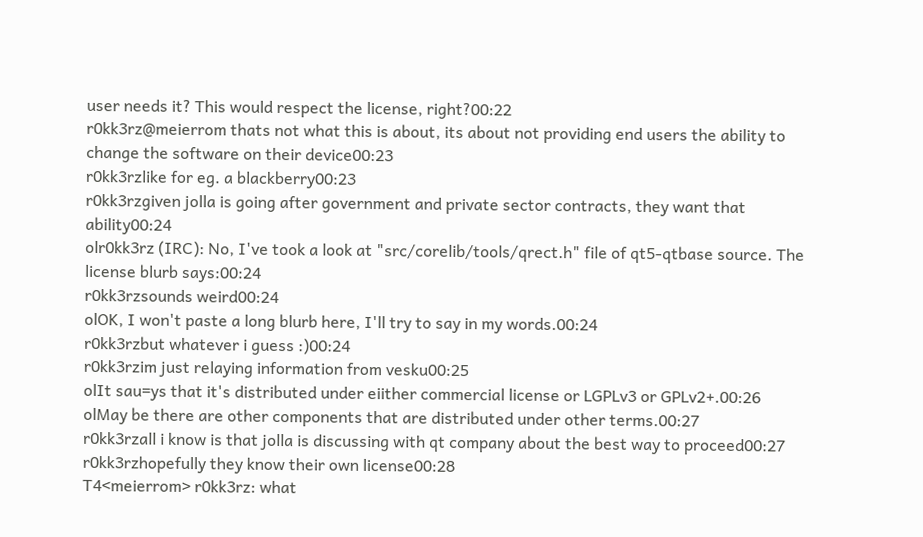user needs it? This would respect the license, right?00:22
r0kk3rz@meierrom thats not what this is about, its about not providing end users the ability to change the software on their device00:23
r0kk3rzlike for eg. a blackberry00:23
r0kk3rzgiven jolla is going after government and private sector contracts, they want that ability00:24
olr0kk3rz (IRC): No, I've took a look at "src/corelib/tools/qrect.h" file of qt5-qtbase source. The license blurb says:00:24
r0kk3rzsounds weird00:24
olOK, I won't paste a long blurb here, I'll try to say in my words.00:24
r0kk3rzbut whatever i guess :)00:24
r0kk3rzim just relaying information from vesku00:25
olIt sau=ys that it's distributed under eiither commercial license or LGPLv3 or GPLv2+.00:26
olMay be there are other components that are distributed under other terms.00:27
r0kk3rzall i know is that jolla is discussing with qt company about the best way to proceed00:27
r0kk3rzhopefully they know their own license00:28
T4<meierrom> r0kk3rz: what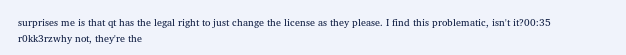surprises me is that qt has the legal right to just change the license as they please. I find this problematic, isn't it?00:35
r0kk3rzwhy not, they're the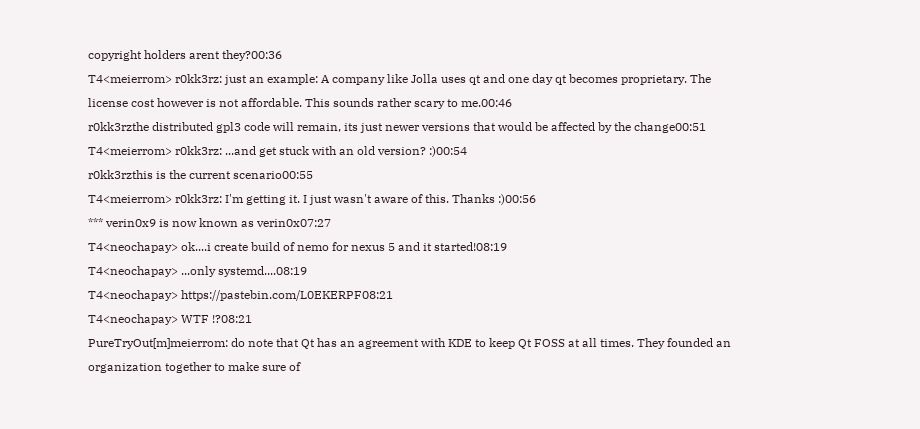copyright holders arent they?00:36
T4<meierrom> r0kk3rz: just an example: A company like Jolla uses qt and one day qt becomes proprietary. The license cost however is not affordable. This sounds rather scary to me.00:46
r0kk3rzthe distributed gpl3 code will remain, its just newer versions that would be affected by the change00:51
T4<meierrom> r0kk3rz: ...and get stuck with an old version? :)00:54
r0kk3rzthis is the current scenario00:55
T4<meierrom> r0kk3rz: I'm getting it. I just wasn't aware of this. Thanks :)00:56
*** verin0x9 is now known as verin0x07:27
T4<neochapay> ok....i create build of nemo for nexus 5 and it started!08:19
T4<neochapay> ...only systemd....08:19
T4<neochapay> https://pastebin.com/L0EKERPF08:21
T4<neochapay> WTF !?08:21
PureTryOut[m]meierrom: do note that Qt has an agreement with KDE to keep Qt FOSS at all times. They founded an organization together to make sure of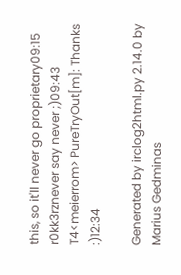this, so it'll never go proprietary09:15
r0kk3rznever say never ;)09:43
T4<meierrom> PureTryOut[m]: Thanks :)12:34

Generated by irclog2html.py 2.14.0 by Marius Gedminas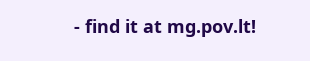- find it at mg.pov.lt!